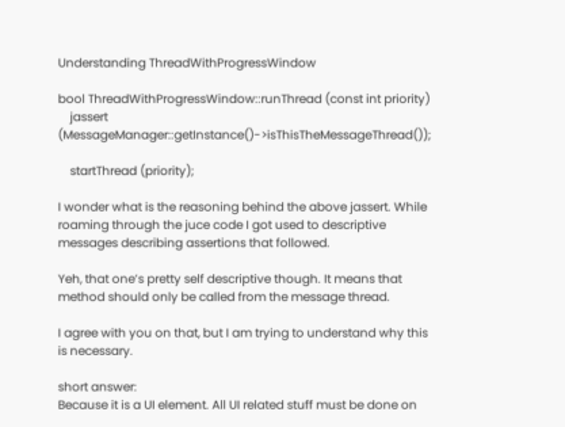Understanding ThreadWithProgressWindow

bool ThreadWithProgressWindow::runThread (const int priority)
    jassert (MessageManager::getInstance()->isThisTheMessageThread());

    startThread (priority);

I wonder what is the reasoning behind the above jassert. While roaming through the juce code I got used to descriptive messages describing assertions that followed.

Yeh, that one’s pretty self descriptive though. It means that method should only be called from the message thread.

I agree with you on that, but I am trying to understand why this is necessary.

short answer:
Because it is a UI element. All UI related stuff must be done on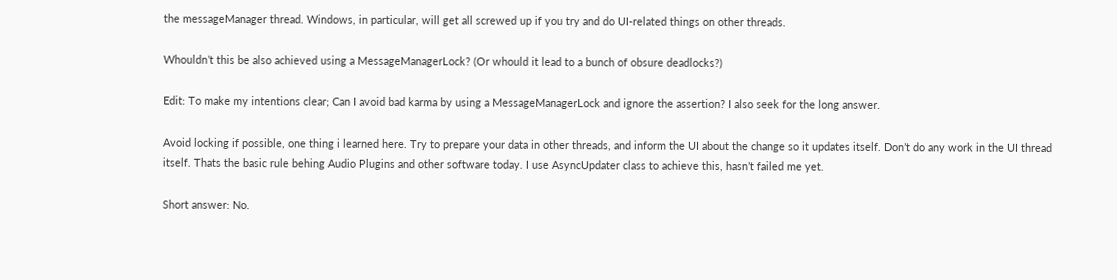the messageManager thread. Windows, in particular, will get all screwed up if you try and do UI-related things on other threads.

Whouldn’t this be also achieved using a MessageManagerLock? (Or whould it lead to a bunch of obsure deadlocks?)

Edit: To make my intentions clear; Can I avoid bad karma by using a MessageManagerLock and ignore the assertion? I also seek for the long answer.

Avoid locking if possible, one thing i learned here. Try to prepare your data in other threads, and inform the UI about the change so it updates itself. Don’t do any work in the UI thread itself. Thats the basic rule behing Audio Plugins and other software today. I use AsyncUpdater class to achieve this, hasn’t failed me yet.

Short answer: No.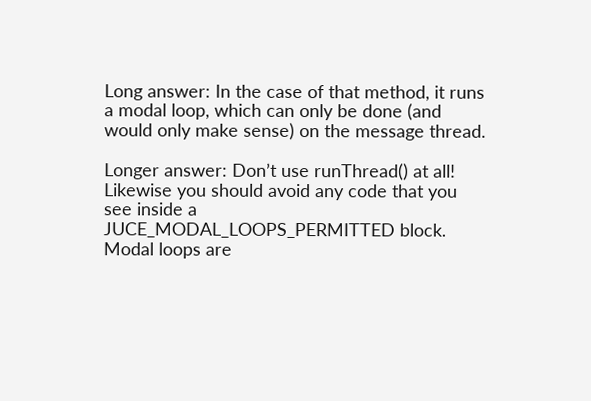Long answer: In the case of that method, it runs a modal loop, which can only be done (and would only make sense) on the message thread.

Longer answer: Don’t use runThread() at all! Likewise you should avoid any code that you see inside a JUCE_MODAL_LOOPS_PERMITTED block. Modal loops are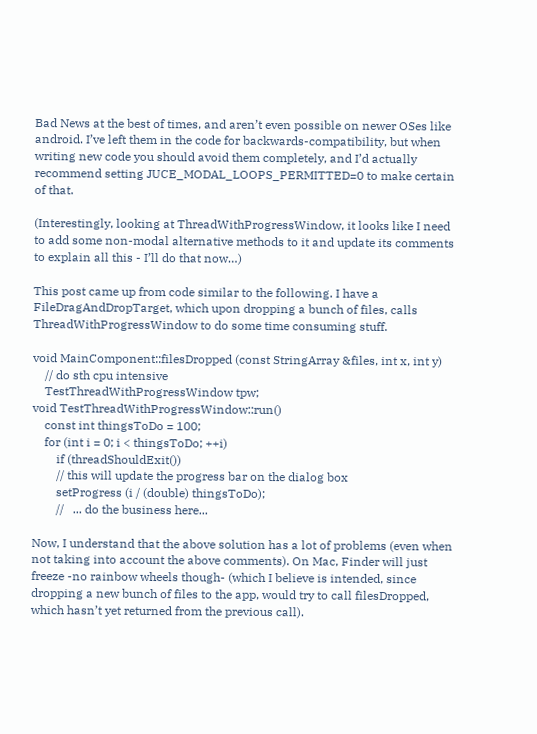Bad News at the best of times, and aren’t even possible on newer OSes like android. I’ve left them in the code for backwards-compatibility, but when writing new code you should avoid them completely, and I’d actually recommend setting JUCE_MODAL_LOOPS_PERMITTED=0 to make certain of that.

(Interestingly, looking at ThreadWithProgressWindow, it looks like I need to add some non-modal alternative methods to it and update its comments to explain all this - I’ll do that now…)

This post came up from code similar to the following. I have a FileDragAndDropTarget, which upon dropping a bunch of files, calls ThreadWithProgressWindow to do some time consuming stuff.

void MainComponent::filesDropped (const StringArray &files, int x, int y)
    // do sth cpu intensive
    TestThreadWithProgressWindow tpw;
void TestThreadWithProgressWindow::run()
    const int thingsToDo = 100;
    for (int i = 0; i < thingsToDo; ++i)
        if (threadShouldExit())
        // this will update the progress bar on the dialog box
        setProgress (i / (double) thingsToDo);
        //   ... do the business here...

Now, I understand that the above solution has a lot of problems (even when not taking into account the above comments). On Mac, Finder will just freeze -no rainbow wheels though- (which I believe is intended, since dropping a new bunch of files to the app, would try to call filesDropped, which hasn’t yet returned from the previous call).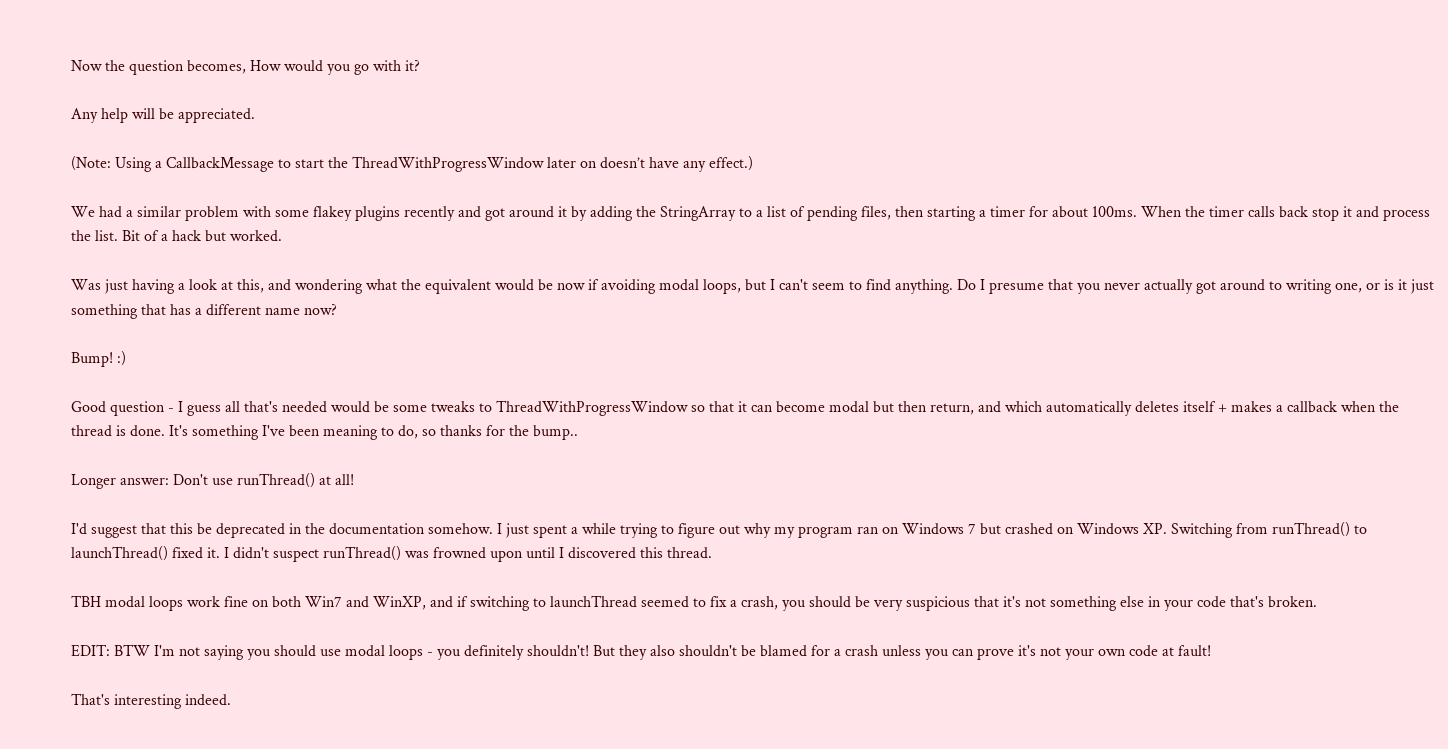Now the question becomes, How would you go with it?

Any help will be appreciated.

(Note: Using a CallbackMessage to start the ThreadWithProgressWindow later on doesn’t have any effect.)

We had a similar problem with some flakey plugins recently and got around it by adding the StringArray to a list of pending files, then starting a timer for about 100ms. When the timer calls back stop it and process the list. Bit of a hack but worked.

Was just having a look at this, and wondering what the equivalent would be now if avoiding modal loops, but I can't seem to find anything. Do I presume that you never actually got around to writing one, or is it just something that has a different name now?

Bump! :)

Good question - I guess all that's needed would be some tweaks to ThreadWithProgressWindow so that it can become modal but then return, and which automatically deletes itself + makes a callback when the thread is done. It's something I've been meaning to do, so thanks for the bump..

Longer answer: Don't use runThread() at all!

I'd suggest that this be deprecated in the documentation somehow. I just spent a while trying to figure out why my program ran on Windows 7 but crashed on Windows XP. Switching from runThread() to launchThread() fixed it. I didn't suspect runThread() was frowned upon until I discovered this thread.

TBH modal loops work fine on both Win7 and WinXP, and if switching to launchThread seemed to fix a crash, you should be very suspicious that it's not something else in your code that's broken.

EDIT: BTW I'm not saying you should use modal loops - you definitely shouldn't! But they also shouldn't be blamed for a crash unless you can prove it's not your own code at fault!

That's interesting indeed.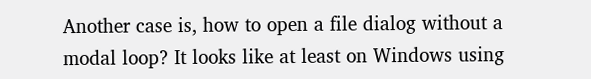Another case is, how to open a file dialog without a modal loop? It looks like at least on Windows using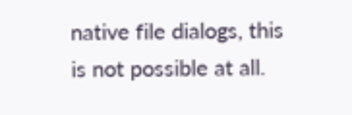native file dialogs, this is not possible at all.